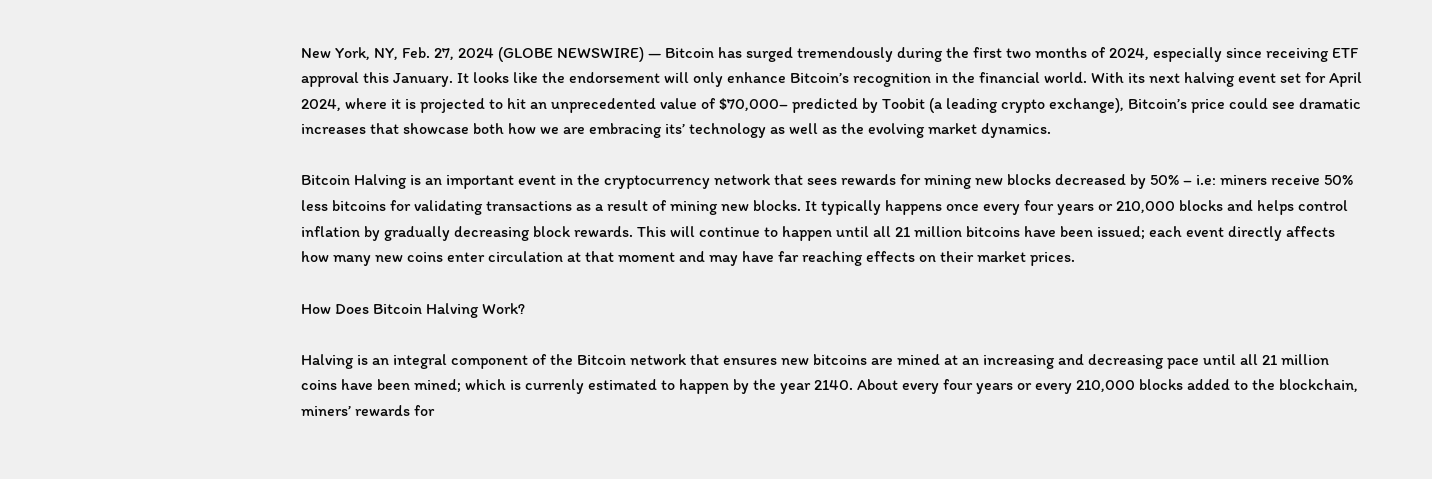New York, NY, Feb. 27, 2024 (GLOBE NEWSWIRE) — Bitcoin has surged tremendously during the first two months of 2024, especially since receiving ETF approval this January. It looks like the endorsement will only enhance Bitcoin’s recognition in the financial world. With its next halving event set for April 2024, where it is projected to hit an unprecedented value of $70,000– predicted by Toobit (a leading crypto exchange), Bitcoin’s price could see dramatic increases that showcase both how we are embracing its’ technology as well as the evolving market dynamics.

Bitcoin Halving is an important event in the cryptocurrency network that sees rewards for mining new blocks decreased by 50% – i.e: miners receive 50% less bitcoins for validating transactions as a result of mining new blocks. It typically happens once every four years or 210,000 blocks and helps control inflation by gradually decreasing block rewards. This will continue to happen until all 21 million bitcoins have been issued; each event directly affects how many new coins enter circulation at that moment and may have far reaching effects on their market prices.

How Does Bitcoin Halving Work?

Halving is an integral component of the Bitcoin network that ensures new bitcoins are mined at an increasing and decreasing pace until all 21 million coins have been mined; which is currenly estimated to happen by the year 2140. About every four years or every 210,000 blocks added to the blockchain, miners’ rewards for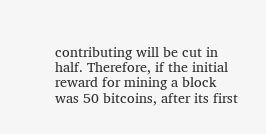contributing will be cut in half. Therefore, if the initial reward for mining a block was 50 bitcoins, after its first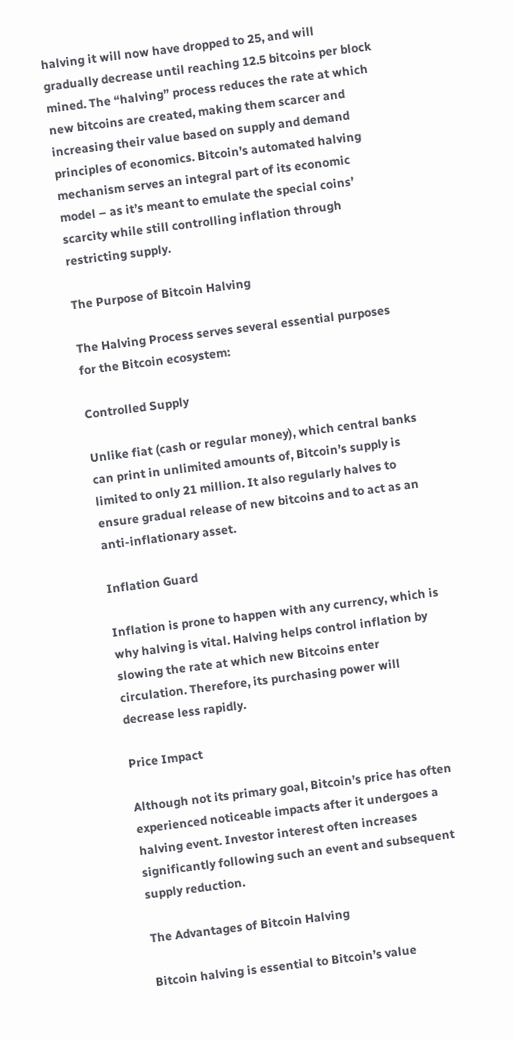halving it will now have dropped to 25, and will gradually decrease until reaching 12.5 bitcoins per block mined. The “halving” process reduces the rate at which new bitcoins are created, making them scarcer and increasing their value based on supply and demand principles of economics. Bitcoin’s automated halving mechanism serves an integral part of its economic model – as it’s meant to emulate the special coins’ scarcity while still controlling inflation through restricting supply.

The Purpose of Bitcoin Halving

The Halving Process serves several essential purposes for the Bitcoin ecosystem:

Controlled Supply

Unlike fiat (cash or regular money), which central banks can print in unlimited amounts of, Bitcoin’s supply is limited to only 21 million. It also regularly halves to ensure gradual release of new bitcoins and to act as an anti-inflationary asset.

Inflation Guard

Inflation is prone to happen with any currency, which is why halving is vital. Halving helps control inflation by slowing the rate at which new Bitcoins enter circulation. Therefore, its purchasing power will decrease less rapidly.

Price Impact

Although not its primary goal, Bitcoin’s price has often experienced noticeable impacts after it undergoes a halving event. Investor interest often increases significantly following such an event and subsequent supply reduction.

The Advantages of Bitcoin Halving

Bitcoin halving is essential to Bitcoin’s value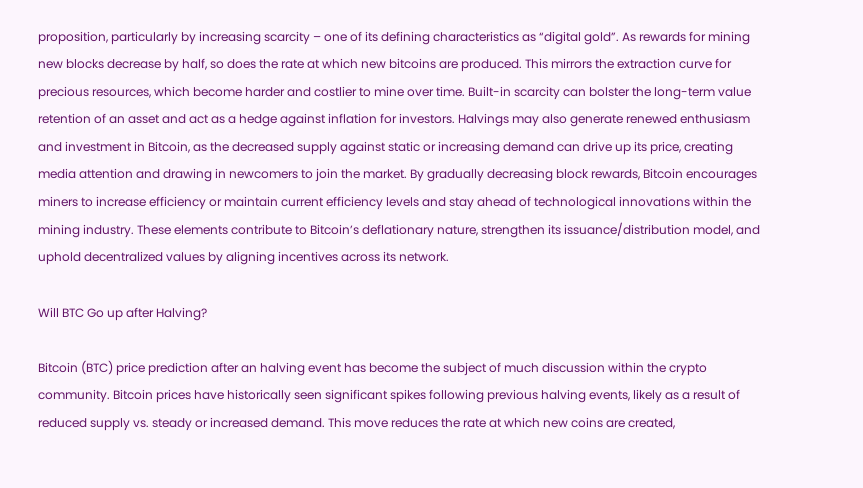proposition, particularly by increasing scarcity – one of its defining characteristics as “digital gold”. As rewards for mining new blocks decrease by half, so does the rate at which new bitcoins are produced. This mirrors the extraction curve for precious resources, which become harder and costlier to mine over time. Built-in scarcity can bolster the long-term value retention of an asset and act as a hedge against inflation for investors. Halvings may also generate renewed enthusiasm and investment in Bitcoin, as the decreased supply against static or increasing demand can drive up its price, creating media attention and drawing in newcomers to join the market. By gradually decreasing block rewards, Bitcoin encourages miners to increase efficiency or maintain current efficiency levels and stay ahead of technological innovations within the mining industry. These elements contribute to Bitcoin’s deflationary nature, strengthen its issuance/distribution model, and uphold decentralized values by aligning incentives across its network.

Will BTC Go up after Halving?

Bitcoin (BTC) price prediction after an halving event has become the subject of much discussion within the crypto community. Bitcoin prices have historically seen significant spikes following previous halving events, likely as a result of reduced supply vs. steady or increased demand. This move reduces the rate at which new coins are created,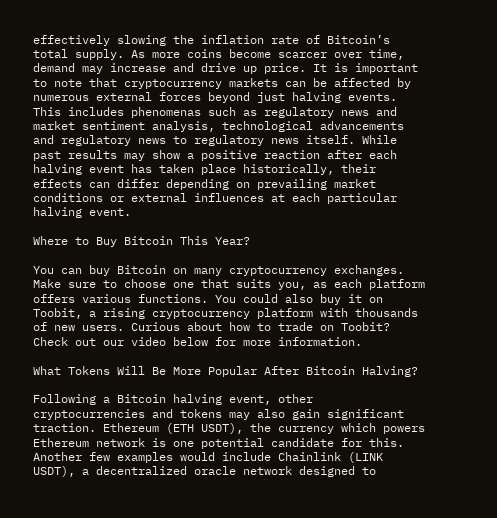effectively slowing the inflation rate of Bitcoin’s total supply. As more coins become scarcer over time, demand may increase and drive up price. It is important to note that cryptocurrency markets can be affected by numerous external forces beyond just halving events. This includes phenomenas such as regulatory news and market sentiment analysis, technological advancements and regulatory news to regulatory news itself. While past results may show a positive reaction after each halving event has taken place historically, their effects can differ depending on prevailing market conditions or external influences at each particular halving event.

Where to Buy Bitcoin This Year?

You can buy Bitcoin on many cryptocurrency exchanges. Make sure to choose one that suits you, as each platform offers various functions. You could also buy it on Toobit, a rising cryptocurrency platform with thousands of new users. Curious about how to trade on Toobit? Check out our video below for more information.

What Tokens Will Be More Popular After Bitcoin Halving?

Following a Bitcoin halving event, other cryptocurrencies and tokens may also gain significant traction. Ethereum (ETH USDT), the currency which powers Ethereum network is one potential candidate for this. Another few examples would include Chainlink (LINK USDT), a decentralized oracle network designed to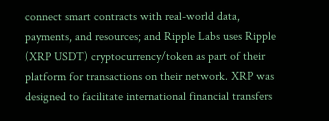connect smart contracts with real-world data, payments, and resources; and Ripple Labs uses Ripple (XRP USDT) cryptocurrency/token as part of their platform for transactions on their network. XRP was designed to facilitate international financial transfers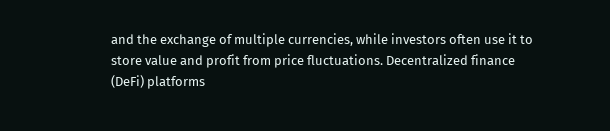and the exchange of multiple currencies, while investors often use it to store value and profit from price fluctuations. Decentralized finance (DeFi) platforms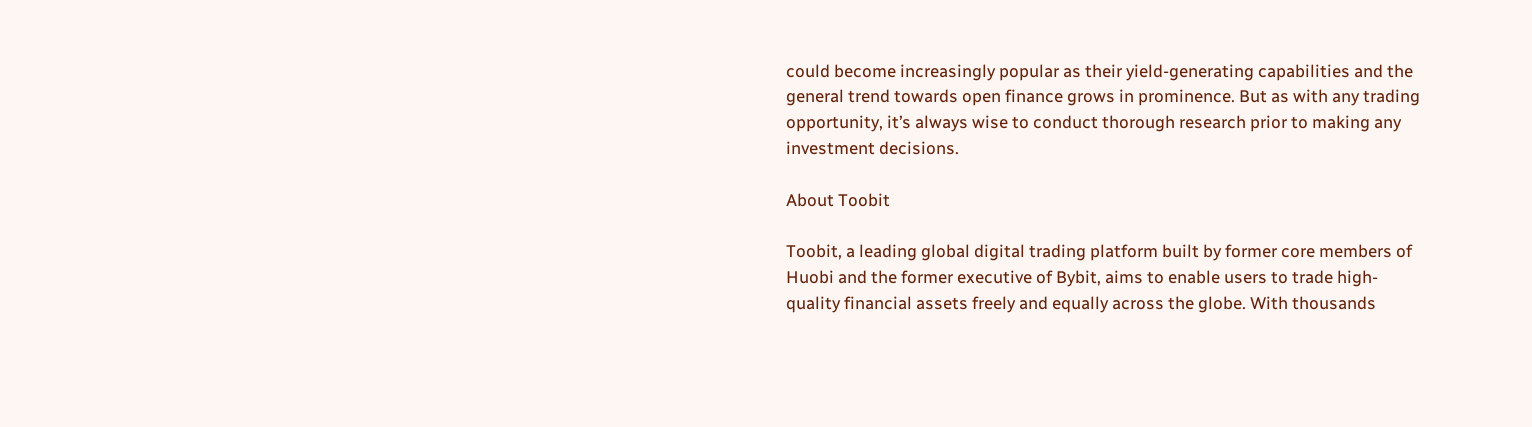could become increasingly popular as their yield-generating capabilities and the general trend towards open finance grows in prominence. But as with any trading opportunity, it’s always wise to conduct thorough research prior to making any investment decisions.

About Toobit

Toobit, a leading global digital trading platform built by former core members of Huobi and the former executive of Bybit, aims to enable users to trade high-quality financial assets freely and equally across the globe. With thousands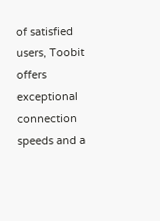of satisfied users, Toobit offers exceptional connection speeds and a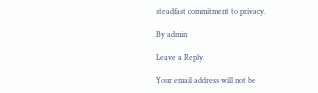steadfast commitment to privacy.

By admin

Leave a Reply

Your email address will not be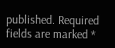published. Required fields are marked *